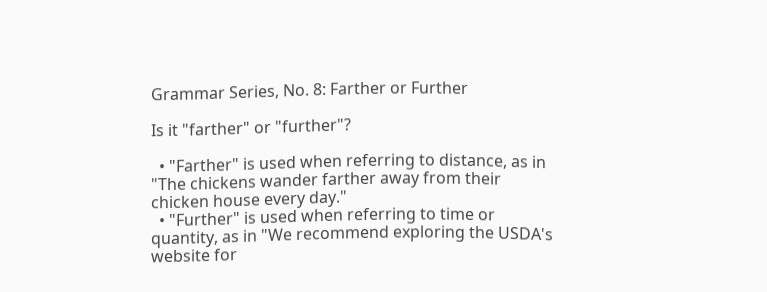Grammar Series, No. 8: Farther or Further

Is it "farther" or "further"?

  • "Farther" is used when referring to distance, as in "The chickens wander farther away from their chicken house every day."
  • "Further" is used when referring to time or quantity, as in "We recommend exploring the USDA's website for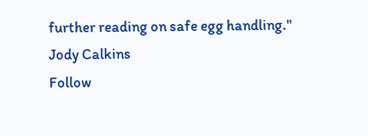further reading on safe egg handling."
Jody Calkins
Follow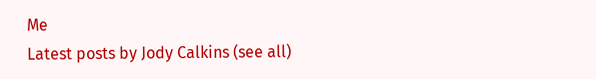Me
Latest posts by Jody Calkins (see all)